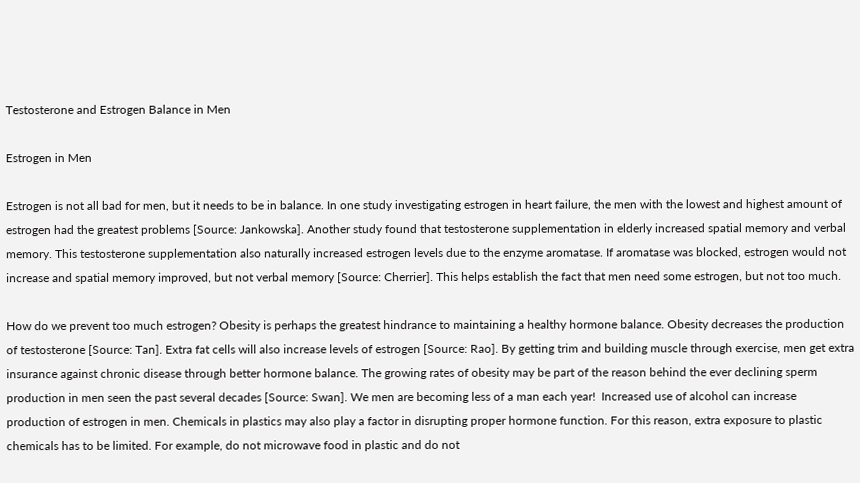Testosterone and Estrogen Balance in Men

Estrogen in Men

Estrogen is not all bad for men, but it needs to be in balance. In one study investigating estrogen in heart failure, the men with the lowest and highest amount of estrogen had the greatest problems [Source: Jankowska]. Another study found that testosterone supplementation in elderly increased spatial memory and verbal memory. This testosterone supplementation also naturally increased estrogen levels due to the enzyme aromatase. If aromatase was blocked, estrogen would not increase and spatial memory improved, but not verbal memory [Source: Cherrier]. This helps establish the fact that men need some estrogen, but not too much.

How do we prevent too much estrogen? Obesity is perhaps the greatest hindrance to maintaining a healthy hormone balance. Obesity decreases the production of testosterone [Source: Tan]. Extra fat cells will also increase levels of estrogen [Source: Rao]. By getting trim and building muscle through exercise, men get extra insurance against chronic disease through better hormone balance. The growing rates of obesity may be part of the reason behind the ever declining sperm production in men seen the past several decades [Source: Swan]. We men are becoming less of a man each year!  Increased use of alcohol can increase production of estrogen in men. Chemicals in plastics may also play a factor in disrupting proper hormone function. For this reason, extra exposure to plastic chemicals has to be limited. For example, do not microwave food in plastic and do not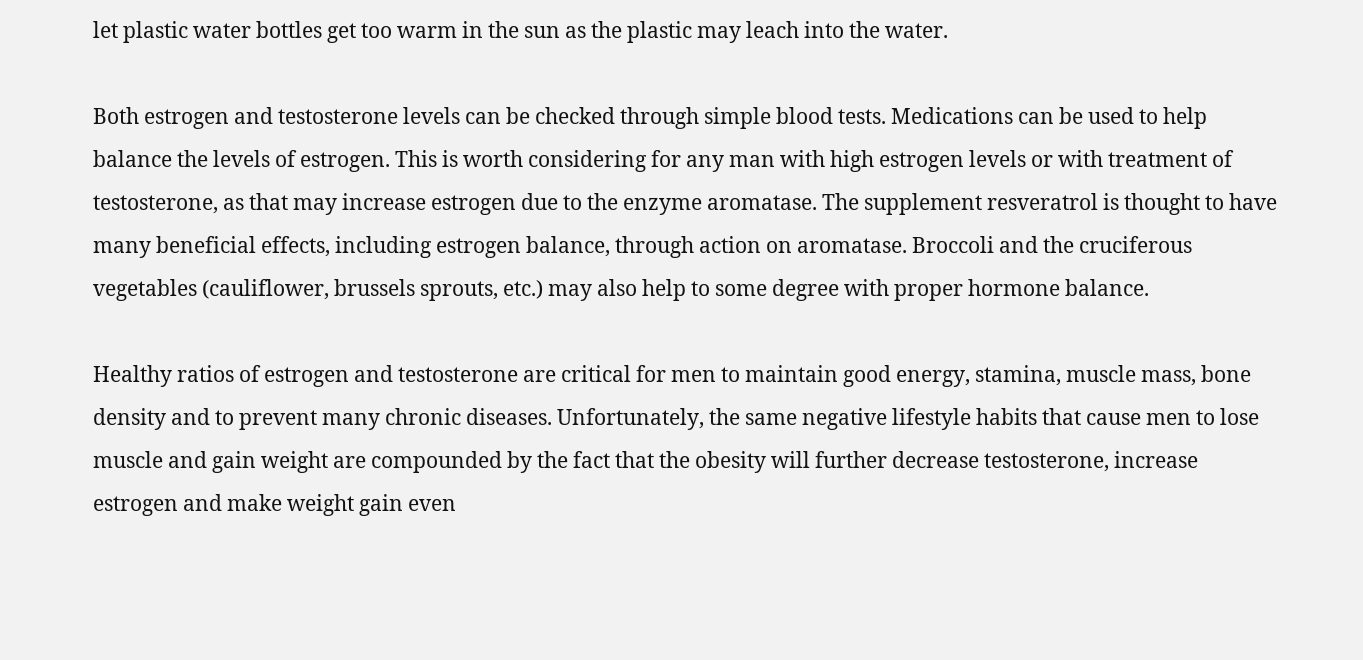let plastic water bottles get too warm in the sun as the plastic may leach into the water.

Both estrogen and testosterone levels can be checked through simple blood tests. Medications can be used to help balance the levels of estrogen. This is worth considering for any man with high estrogen levels or with treatment of testosterone, as that may increase estrogen due to the enzyme aromatase. The supplement resveratrol is thought to have many beneficial effects, including estrogen balance, through action on aromatase. Broccoli and the cruciferous vegetables (cauliflower, brussels sprouts, etc.) may also help to some degree with proper hormone balance.

Healthy ratios of estrogen and testosterone are critical for men to maintain good energy, stamina, muscle mass, bone density and to prevent many chronic diseases. Unfortunately, the same negative lifestyle habits that cause men to lose muscle and gain weight are compounded by the fact that the obesity will further decrease testosterone, increase estrogen and make weight gain even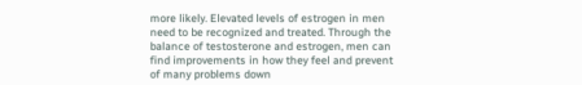more likely. Elevated levels of estrogen in men need to be recognized and treated. Through the balance of testosterone and estrogen, men can find improvements in how they feel and prevent of many problems down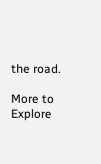the road.

More to Explore